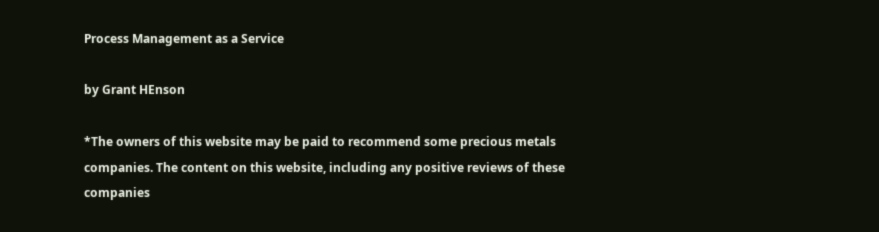Process Management as a Service

by Grant HEnson

*The owners of this website may be paid to recommend some precious metals companies. The content on this website, including any positive reviews of these companies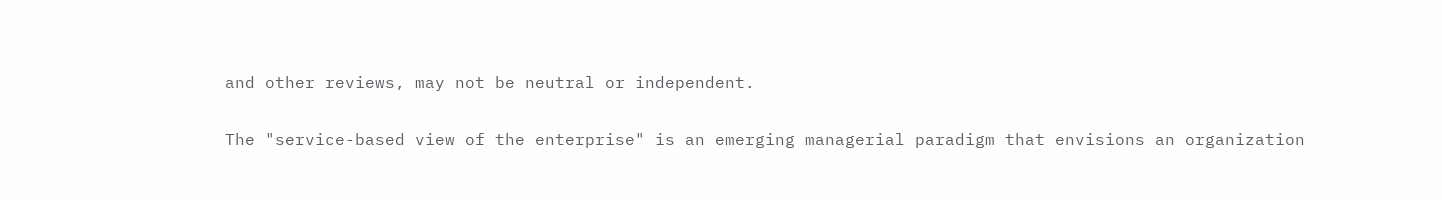and other reviews, may not be neutral or independent.

The "service-based view of the enterprise" is an emerging managerial paradigm that envisions an organization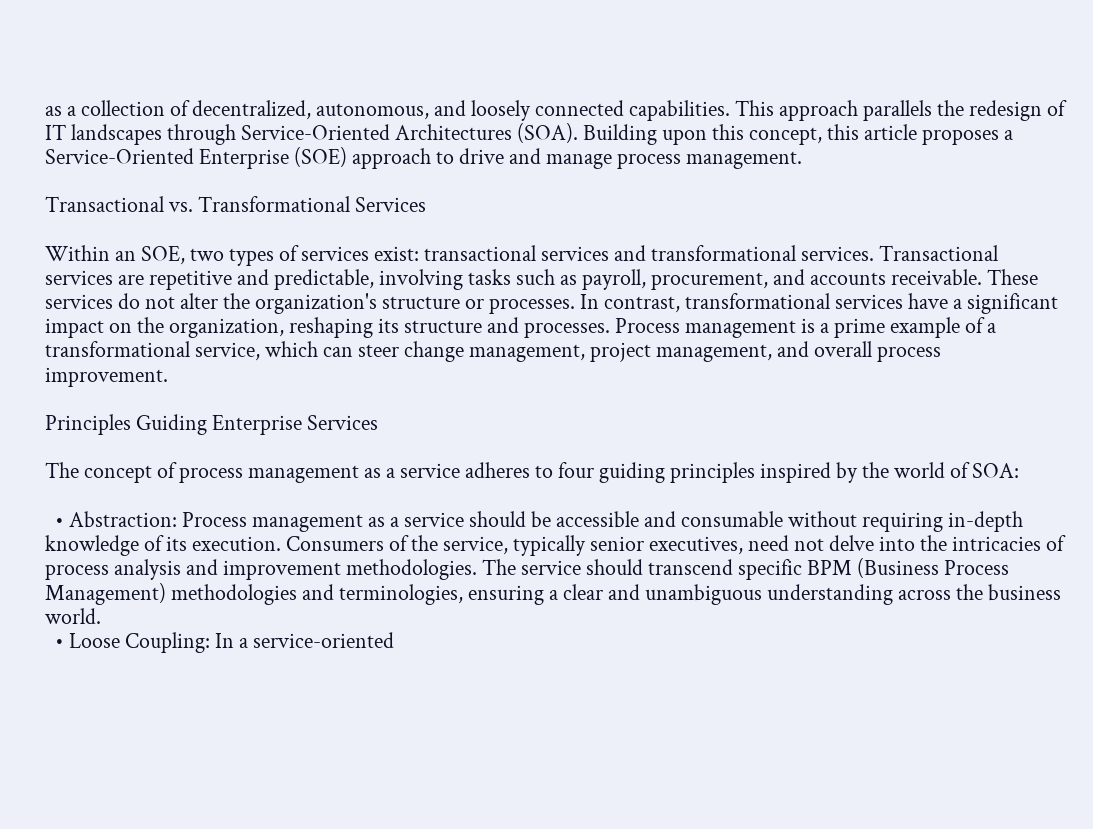as a collection of decentralized, autonomous, and loosely connected capabilities. This approach parallels the redesign of IT landscapes through Service-Oriented Architectures (SOA). Building upon this concept, this article proposes a Service-Oriented Enterprise (SOE) approach to drive and manage process management.

Transactional vs. Transformational Services

Within an SOE, two types of services exist: transactional services and transformational services. Transactional services are repetitive and predictable, involving tasks such as payroll, procurement, and accounts receivable. These services do not alter the organization's structure or processes. In contrast, transformational services have a significant impact on the organization, reshaping its structure and processes. Process management is a prime example of a transformational service, which can steer change management, project management, and overall process improvement.

Principles Guiding Enterprise Services

The concept of process management as a service adheres to four guiding principles inspired by the world of SOA:

  • Abstraction: Process management as a service should be accessible and consumable without requiring in-depth knowledge of its execution. Consumers of the service, typically senior executives, need not delve into the intricacies of process analysis and improvement methodologies. The service should transcend specific BPM (Business Process Management) methodologies and terminologies, ensuring a clear and unambiguous understanding across the business world.
  • Loose Coupling: In a service-oriented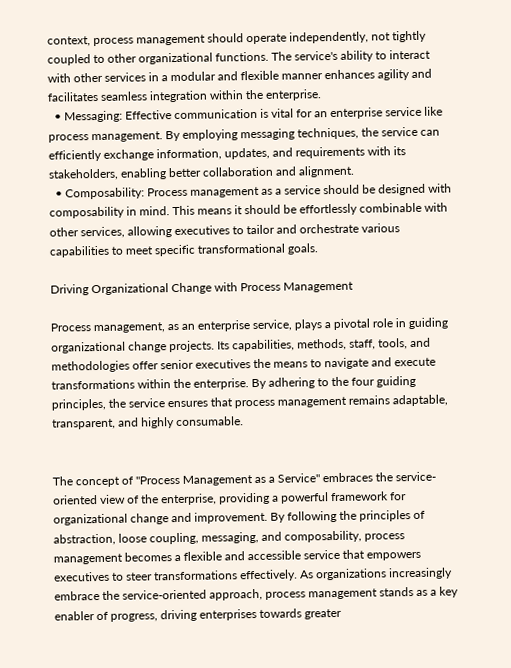context, process management should operate independently, not tightly coupled to other organizational functions. The service's ability to interact with other services in a modular and flexible manner enhances agility and facilitates seamless integration within the enterprise.
  • Messaging: Effective communication is vital for an enterprise service like process management. By employing messaging techniques, the service can efficiently exchange information, updates, and requirements with its stakeholders, enabling better collaboration and alignment.
  • Composability: Process management as a service should be designed with composability in mind. This means it should be effortlessly combinable with other services, allowing executives to tailor and orchestrate various capabilities to meet specific transformational goals.

Driving Organizational Change with Process Management

Process management, as an enterprise service, plays a pivotal role in guiding organizational change projects. Its capabilities, methods, staff, tools, and methodologies offer senior executives the means to navigate and execute transformations within the enterprise. By adhering to the four guiding principles, the service ensures that process management remains adaptable, transparent, and highly consumable.


The concept of "Process Management as a Service" embraces the service-oriented view of the enterprise, providing a powerful framework for organizational change and improvement. By following the principles of abstraction, loose coupling, messaging, and composability, process management becomes a flexible and accessible service that empowers executives to steer transformations effectively. As organizations increasingly embrace the service-oriented approach, process management stands as a key enabler of progress, driving enterprises towards greater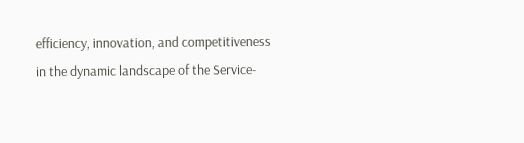efficiency, innovation, and competitiveness in the dynamic landscape of the Service-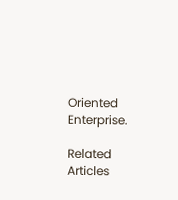Oriented Enterprise.

Related Articles